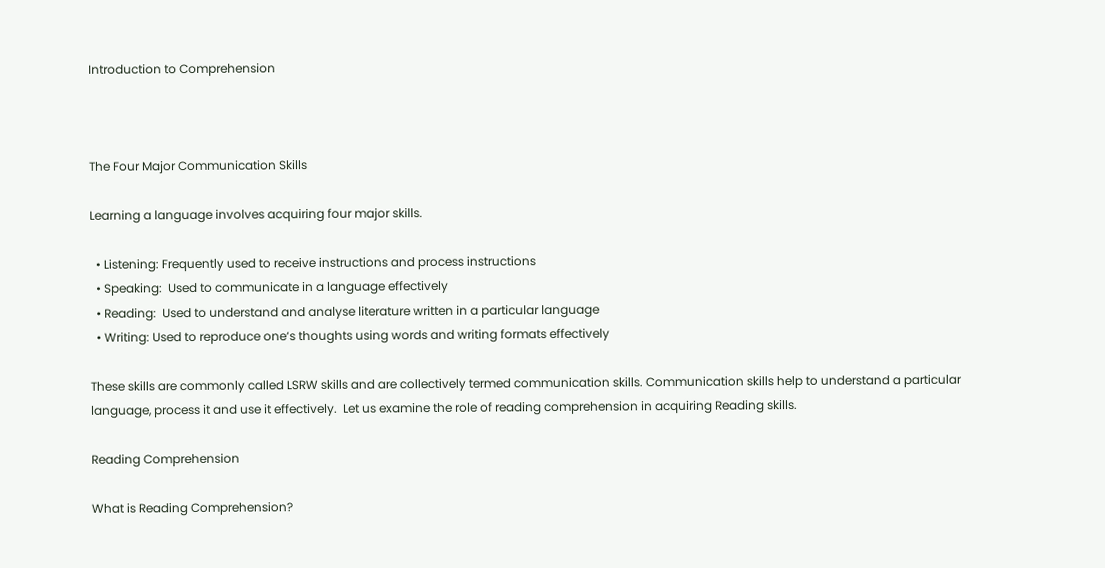Introduction to Comprehension



The Four Major Communication Skills

Learning a language involves acquiring four major skills.

  • Listening: Frequently used to receive instructions and process instructions
  • Speaking:  Used to communicate in a language effectively
  • Reading:  Used to understand and analyse literature written in a particular language
  • Writing: Used to reproduce one‘s thoughts using words and writing formats effectively

These skills are commonly called LSRW skills and are collectively termed communication skills. Communication skills help to understand a particular language, process it and use it effectively.  Let us examine the role of reading comprehension in acquiring Reading skills.

Reading Comprehension

What is Reading Comprehension?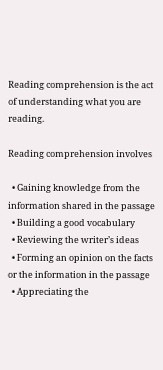Reading comprehension is the act of understanding what you are reading.

Reading comprehension involves

  • Gaining knowledge from the information shared in the passage
  • Building a good vocabulary
  • Reviewing the writer’s ideas
  • Forming an opinion on the facts or the information in the passage
  • Appreciating the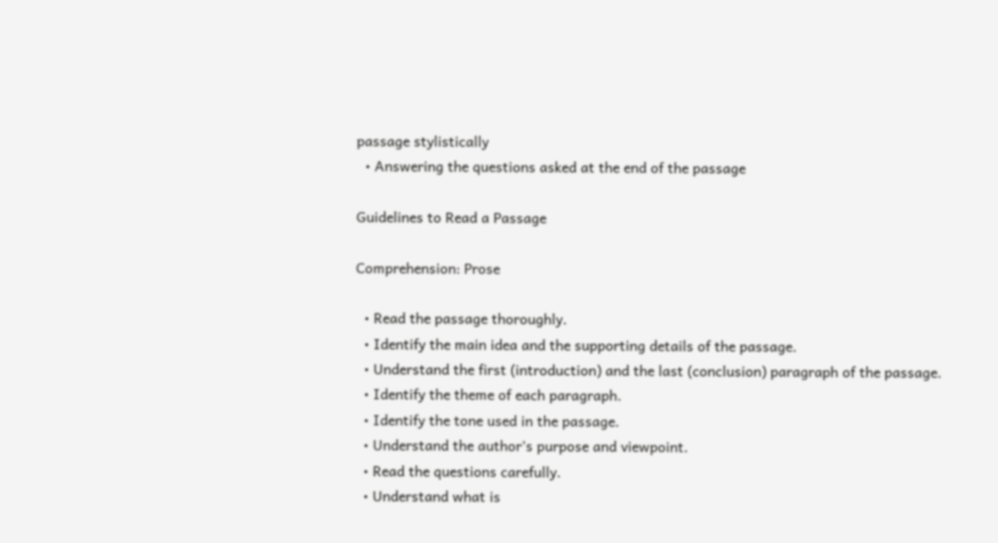passage stylistically
  • Answering the questions asked at the end of the passage

Guidelines to Read a Passage

Comprehension: Prose

  • Read the passage thoroughly.
  • Identify the main idea and the supporting details of the passage.
  • Understand the first (introduction) and the last (conclusion) paragraph of the passage.
  • Identify the theme of each paragraph.
  • Identify the tone used in the passage.
  • Understand the author’s purpose and viewpoint.
  • Read the questions carefully.
  • Understand what is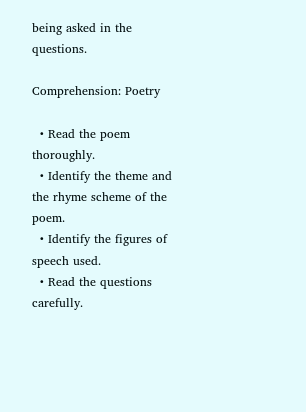being asked in the questions.

Comprehension: Poetry

  • Read the poem thoroughly.
  • Identify the theme and the rhyme scheme of the poem.
  • Identify the figures of speech used.
  • Read the questions carefully.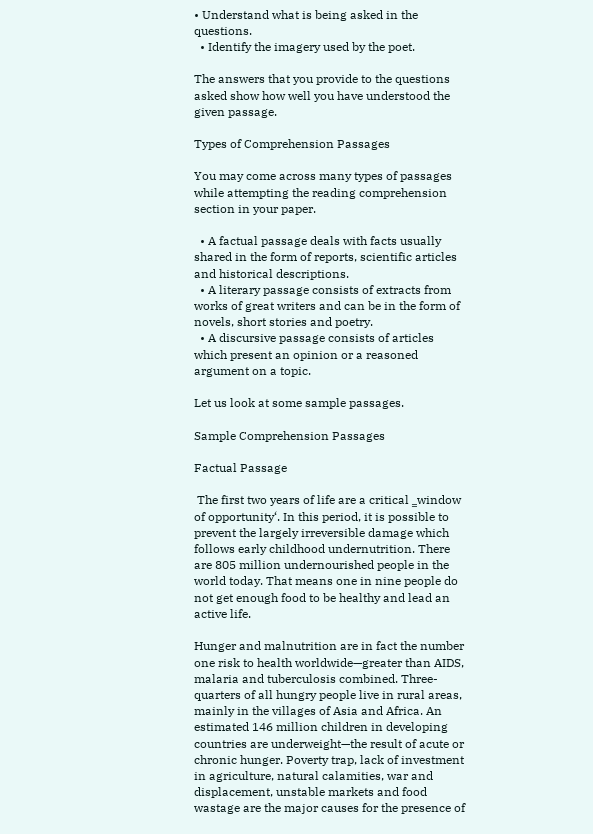• Understand what is being asked in the questions.
  • Identify the imagery used by the poet.

The answers that you provide to the questions asked show how well you have understood the given passage.

Types of Comprehension Passages

You may come across many types of passages while attempting the reading comprehension section in your paper.

  • A factual passage deals with facts usually shared in the form of reports, scientific articles and historical descriptions.
  • A literary passage consists of extracts from works of great writers and can be in the form of novels, short stories and poetry.
  • A discursive passage consists of articles which present an opinion or a reasoned argument on a topic.

Let us look at some sample passages.

Sample Comprehension Passages

Factual Passage

 The first two years of life are a critical ‗window of opportunity‘. In this period, it is possible to prevent the largely irreversible damage which follows early childhood undernutrition. There are 805 million undernourished people in the world today. That means one in nine people do not get enough food to be healthy and lead an active life.

Hunger and malnutrition are in fact the number one risk to health worldwide—greater than AIDS, malaria and tuberculosis combined. Three-quarters of all hungry people live in rural areas, mainly in the villages of Asia and Africa. An estimated 146 million children in developing countries are underweight—the result of acute or chronic hunger. Poverty trap, lack of investment in agriculture, natural calamities, war and displacement, unstable markets and food wastage are the major causes for the presence of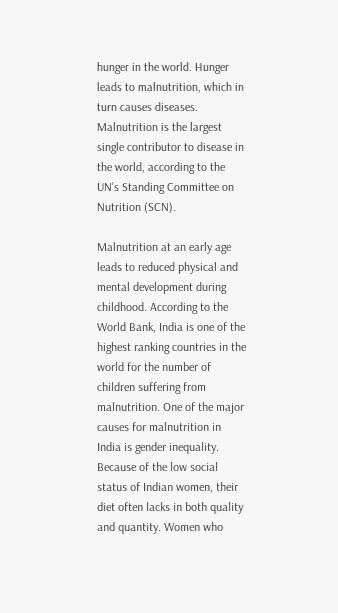hunger in the world. Hunger leads to malnutrition, which in turn causes diseases. Malnutrition is the largest single contributor to disease in the world, according to the UN’s Standing Committee on Nutrition (SCN).

Malnutrition at an early age leads to reduced physical and mental development during childhood. According to the World Bank, India is one of the highest ranking countries in the world for the number of children suffering from malnutrition. One of the major causes for malnutrition in India is gender inequality. Because of the low social status of Indian women, their diet often lacks in both quality and quantity. Women who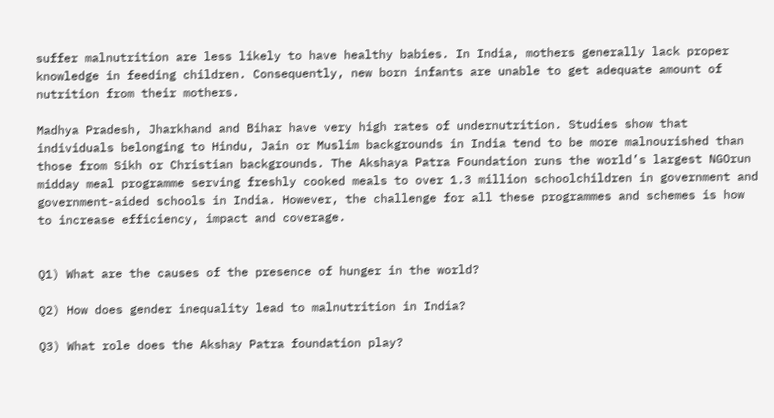suffer malnutrition are less likely to have healthy babies. In India, mothers generally lack proper knowledge in feeding children. Consequently, new born infants are unable to get adequate amount of nutrition from their mothers.

Madhya Pradesh, Jharkhand and Bihar have very high rates of undernutrition. Studies show that individuals belonging to Hindu, Jain or Muslim backgrounds in India tend to be more malnourished than those from Sikh or Christian backgrounds. The Akshaya Patra Foundation runs the world’s largest NGOrun midday meal programme serving freshly cooked meals to over 1.3 million schoolchildren in government and government-aided schools in India. However, the challenge for all these programmes and schemes is how to increase efficiency, impact and coverage.


Q1) What are the causes of the presence of hunger in the world?

Q2) How does gender inequality lead to malnutrition in India?

Q3) What role does the Akshay Patra foundation play?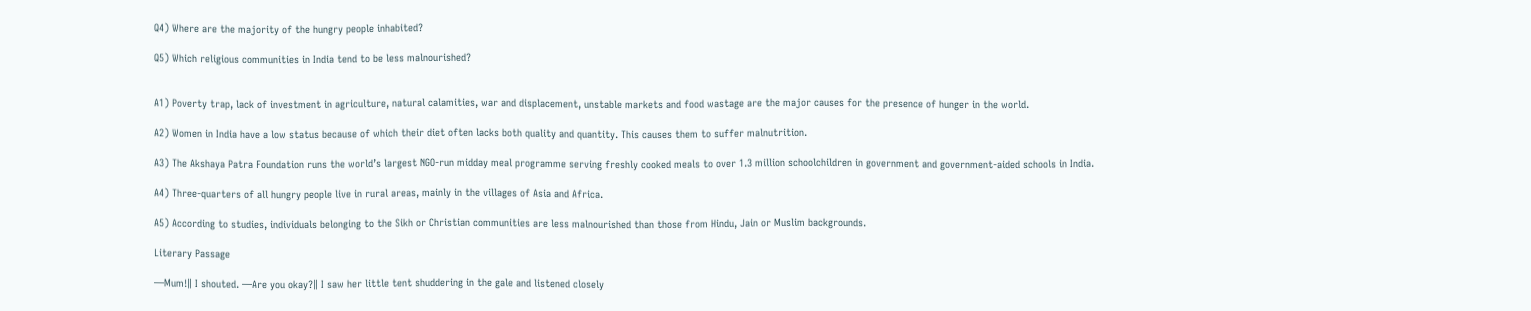Q4) Where are the majority of the hungry people inhabited?

Q5) Which religious communities in India tend to be less malnourished?


A1) Poverty trap, lack of investment in agriculture, natural calamities, war and displacement, unstable markets and food wastage are the major causes for the presence of hunger in the world.

A2) Women in India have a low status because of which their diet often lacks both quality and quantity. This causes them to suffer malnutrition.

A3) The Akshaya Patra Foundation runs the world’s largest NGO-run midday meal programme serving freshly cooked meals to over 1.3 million schoolchildren in government and government-aided schools in India.

A4) Three-quarters of all hungry people live in rural areas, mainly in the villages of Asia and Africa.

A5) According to studies, individuals belonging to the Sikh or Christian communities are less malnourished than those from Hindu, Jain or Muslim backgrounds.

Literary Passage

―Mum!‖ I shouted. ―Are you okay?‖ I saw her little tent shuddering in the gale and listened closely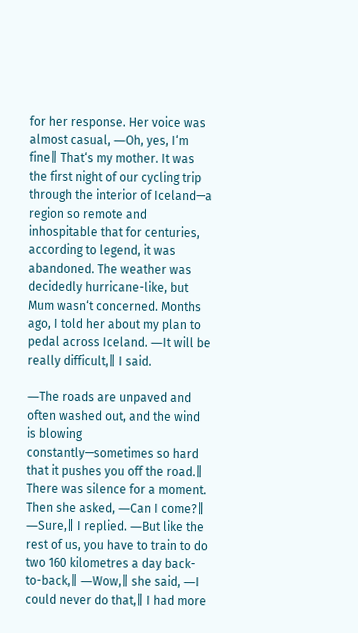for her response. Her voice was almost casual, ―Oh, yes, I‘m fine‖ That‘s my mother. It was the first night of our cycling trip through the interior of Iceland—a region so remote and inhospitable that for centuries, according to legend, it was abandoned. The weather was decidedly hurricane-like, but Mum wasn‘t concerned. Months ago, I told her about my plan to pedal across Iceland. ―It will be really difficult,‖ I said.

―The roads are unpaved and often washed out, and the wind is blowing constantly—sometimes so hard that it pushes you off the road.‖ There was silence for a moment. Then she asked, ―Can I come?‖ ―Sure,‖ I replied. ―But like the rest of us, you have to train to do two 160 kilometres a day back-to-back,‖ ―Wow,‖ she said, ―I could never do that,‖ I had more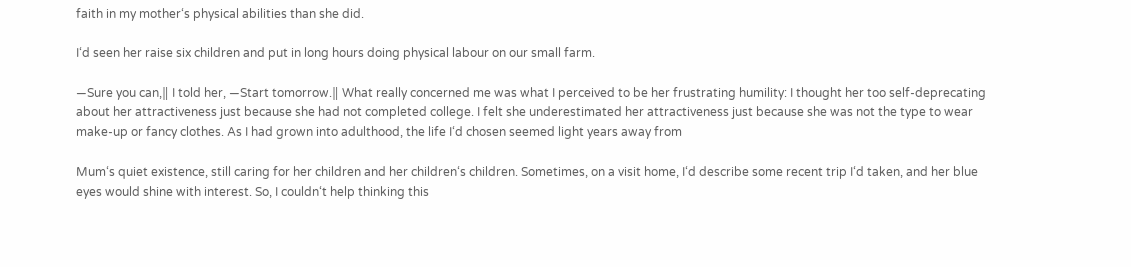faith in my mother‘s physical abilities than she did.

I‘d seen her raise six children and put in long hours doing physical labour on our small farm.

―Sure you can,‖ I told her, ―Start tomorrow.‖ What really concerned me was what I perceived to be her frustrating humility: I thought her too self-deprecating about her attractiveness just because she had not completed college. I felt she underestimated her attractiveness just because she was not the type to wear make-up or fancy clothes. As I had grown into adulthood, the life I‘d chosen seemed light years away from

Mum‘s quiet existence, still caring for her children and her children‘s children. Sometimes, on a visit home, I‘d describe some recent trip I‘d taken, and her blue eyes would shine with interest. So, I couldn‘t help thinking this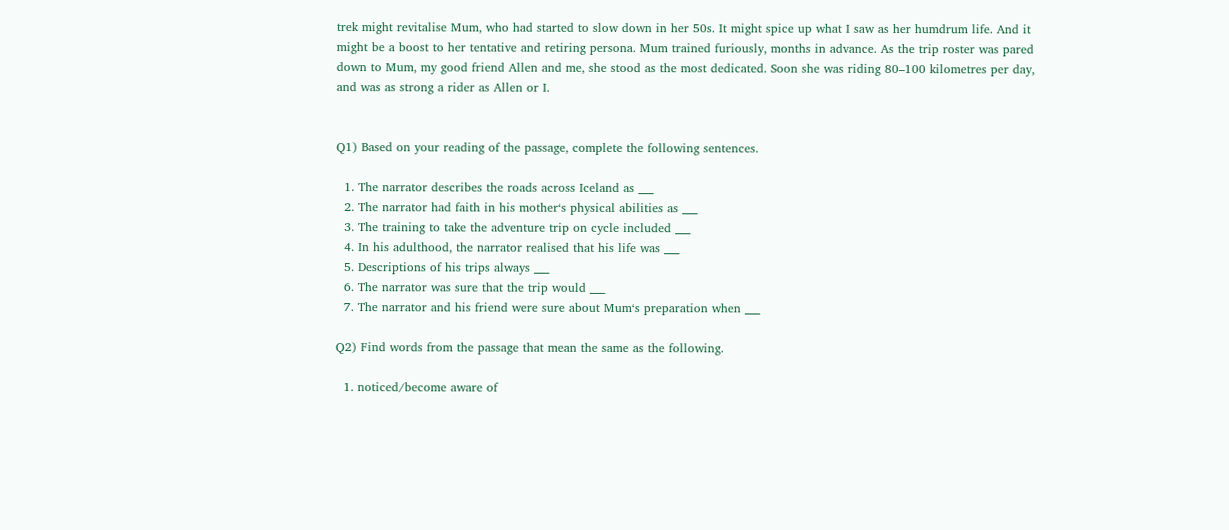trek might revitalise Mum, who had started to slow down in her 50s. It might spice up what I saw as her humdrum life. And it might be a boost to her tentative and retiring persona. Mum trained furiously, months in advance. As the trip roster was pared down to Mum, my good friend Allen and me, she stood as the most dedicated. Soon she was riding 80–100 kilometres per day, and was as strong a rider as Allen or I.


Q1) Based on your reading of the passage, complete the following sentences.

  1. The narrator describes the roads across Iceland as ___
  2. The narrator had faith in his mother‘s physical abilities as ___
  3. The training to take the adventure trip on cycle included ___
  4. In his adulthood, the narrator realised that his life was ___
  5. Descriptions of his trips always ___
  6. The narrator was sure that the trip would ___
  7. The narrator and his friend were sure about Mum‘s preparation when ___

Q2) Find words from the passage that mean the same as the following.

  1. noticed/become aware of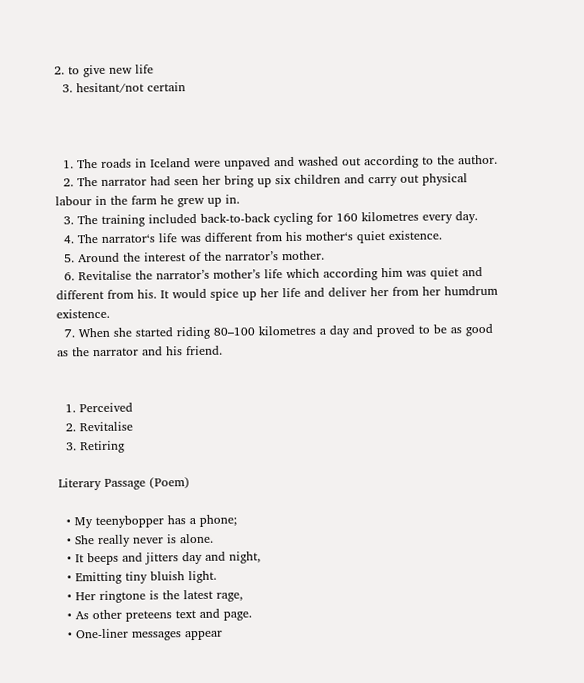2. to give new life
  3. hesitant/not certain



  1. The roads in Iceland were unpaved and washed out according to the author.
  2. The narrator had seen her bring up six children and carry out physical labour in the farm he grew up in.
  3. The training included back-to-back cycling for 160 kilometres every day.
  4. The narrator‘s life was different from his mother‘s quiet existence.
  5. Around the interest of the narrator’s mother.
  6. Revitalise the narrator’s mother’s life which according him was quiet and different from his. It would spice up her life and deliver her from her humdrum existence.
  7. When she started riding 80–100 kilometres a day and proved to be as good as the narrator and his friend.


  1. Perceived
  2. Revitalise
  3. Retiring

Literary Passage (Poem)

  • My teenybopper has a phone;
  • She really never is alone.
  • It beeps and jitters day and night,
  • Emitting tiny bluish light.
  • Her ringtone is the latest rage,
  • As other preteens text and page.
  • One-liner messages appear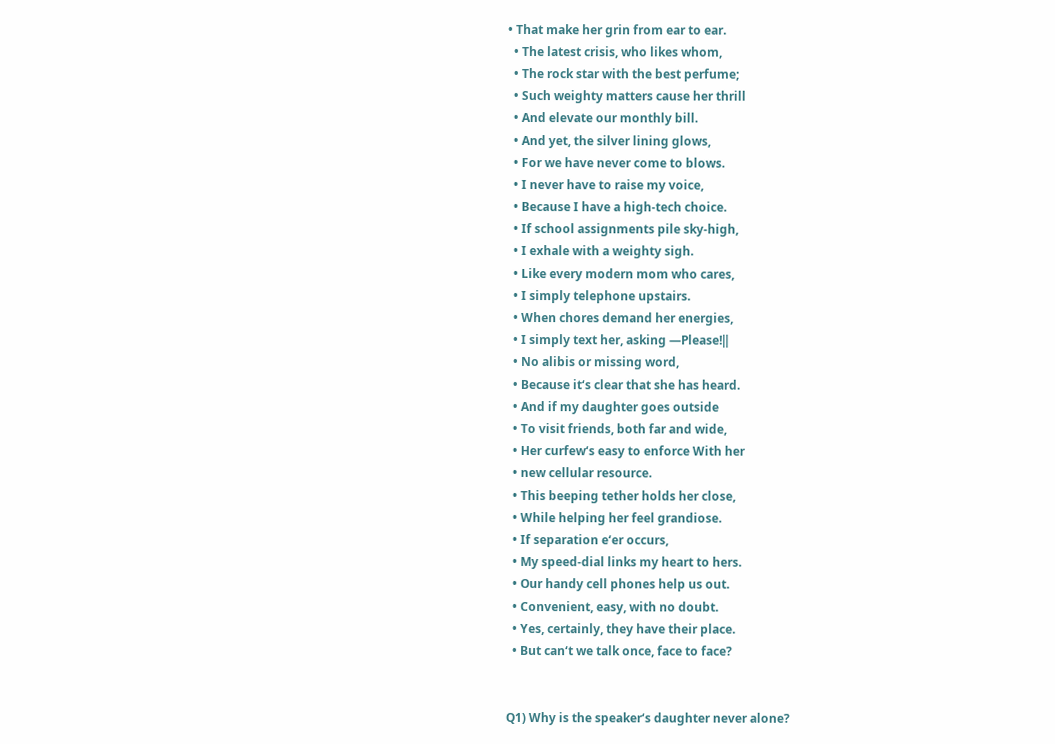• That make her grin from ear to ear.
  • The latest crisis, who likes whom,
  • The rock star with the best perfume;
  • Such weighty matters cause her thrill
  • And elevate our monthly bill.
  • And yet, the silver lining glows,
  • For we have never come to blows.
  • I never have to raise my voice,
  • Because I have a high-tech choice.
  • If school assignments pile sky-high,
  • I exhale with a weighty sigh.
  • Like every modern mom who cares,
  • I simply telephone upstairs.
  • When chores demand her energies,
  • I simply text her, asking ―Please!‖
  • No alibis or missing word,
  • Because it‘s clear that she has heard.
  • And if my daughter goes outside
  • To visit friends, both far and wide,
  • Her curfew‘s easy to enforce With her
  • new cellular resource.
  • This beeping tether holds her close,
  • While helping her feel grandiose.
  • If separation e‘er occurs,
  • My speed-dial links my heart to hers.
  • Our handy cell phones help us out.
  • Convenient, easy, with no doubt.
  • Yes, certainly, they have their place.
  • But can‘t we talk once, face to face?


Q1) Why is the speaker‘s daughter never alone?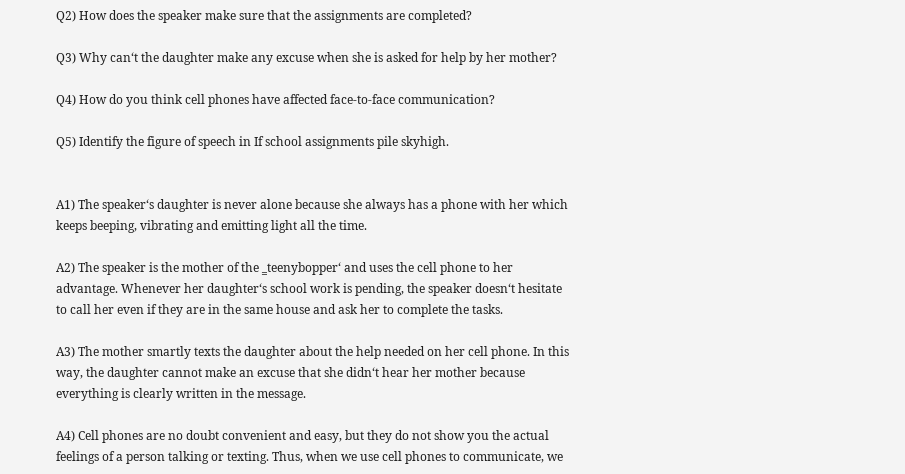Q2) How does the speaker make sure that the assignments are completed?

Q3) Why can‘t the daughter make any excuse when she is asked for help by her mother?

Q4) How do you think cell phones have affected face-to-face communication?

Q5) Identify the figure of speech in If school assignments pile skyhigh.


A1) The speaker‘s daughter is never alone because she always has a phone with her which keeps beeping, vibrating and emitting light all the time.

A2) The speaker is the mother of the ‗teenybopper‘ and uses the cell phone to her advantage. Whenever her daughter‘s school work is pending, the speaker doesn‘t hesitate to call her even if they are in the same house and ask her to complete the tasks.

A3) The mother smartly texts the daughter about the help needed on her cell phone. In this way, the daughter cannot make an excuse that she didn‘t hear her mother because everything is clearly written in the message.

A4) Cell phones are no doubt convenient and easy, but they do not show you the actual feelings of a person talking or texting. Thus, when we use cell phones to communicate, we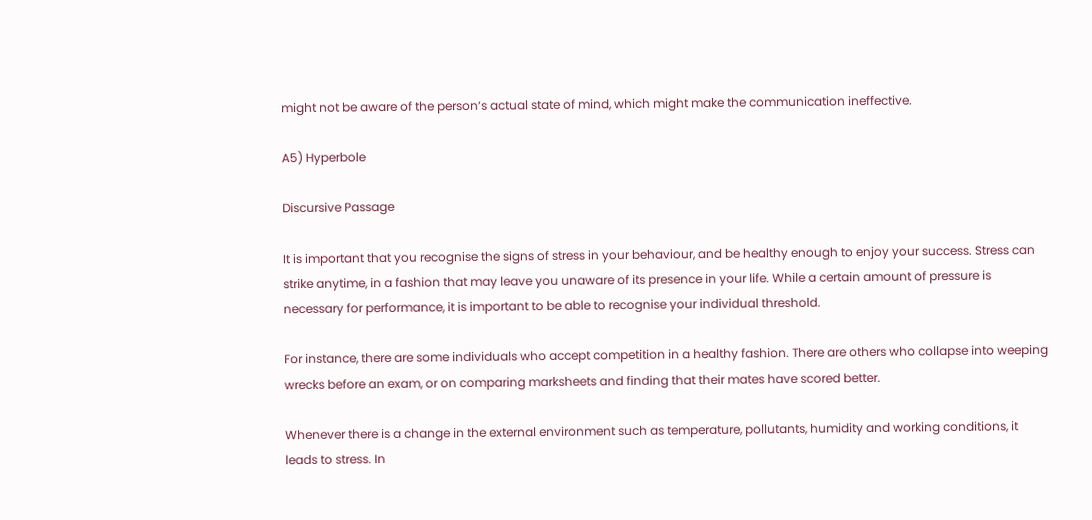might not be aware of the person‘s actual state of mind, which might make the communication ineffective.

A5) Hyperbole

Discursive Passage

It is important that you recognise the signs of stress in your behaviour, and be healthy enough to enjoy your success. Stress can strike anytime, in a fashion that may leave you unaware of its presence in your life. While a certain amount of pressure is necessary for performance, it is important to be able to recognise your individual threshold.

For instance, there are some individuals who accept competition in a healthy fashion. There are others who collapse into weeping wrecks before an exam, or on comparing marksheets and finding that their mates have scored better.

Whenever there is a change in the external environment such as temperature, pollutants, humidity and working conditions, it leads to stress. In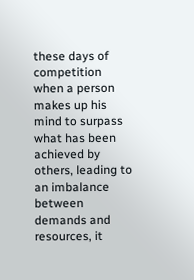these days of competition when a person makes up his mind to surpass what has been achieved by others, leading to an imbalance between demands and resources, it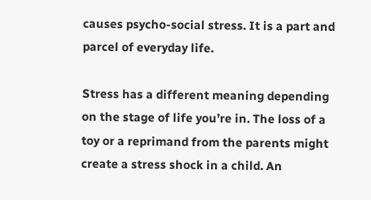causes psycho-social stress. It is a part and parcel of everyday life.

Stress has a different meaning depending on the stage of life you’re in. The loss of a toy or a reprimand from the parents might create a stress shock in a child. An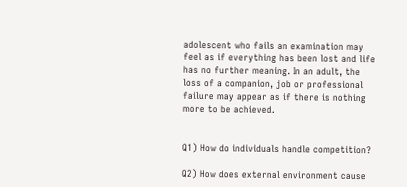adolescent who fails an examination may feel as if everything has been lost and life has no further meaning. In an adult, the loss of a companion, job or professional failure may appear as if there is nothing more to be achieved.


Q1) How do individuals handle competition?

Q2) How does external environment cause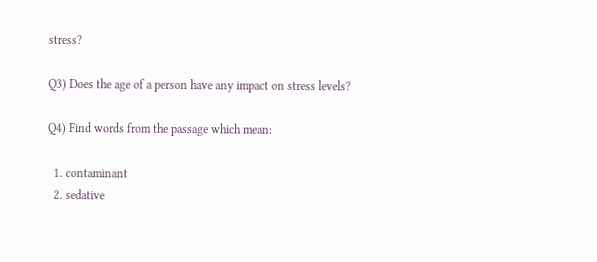stress?

Q3) Does the age of a person have any impact on stress levels?

Q4) Find words from the passage which mean:

  1. contaminant
  2. sedative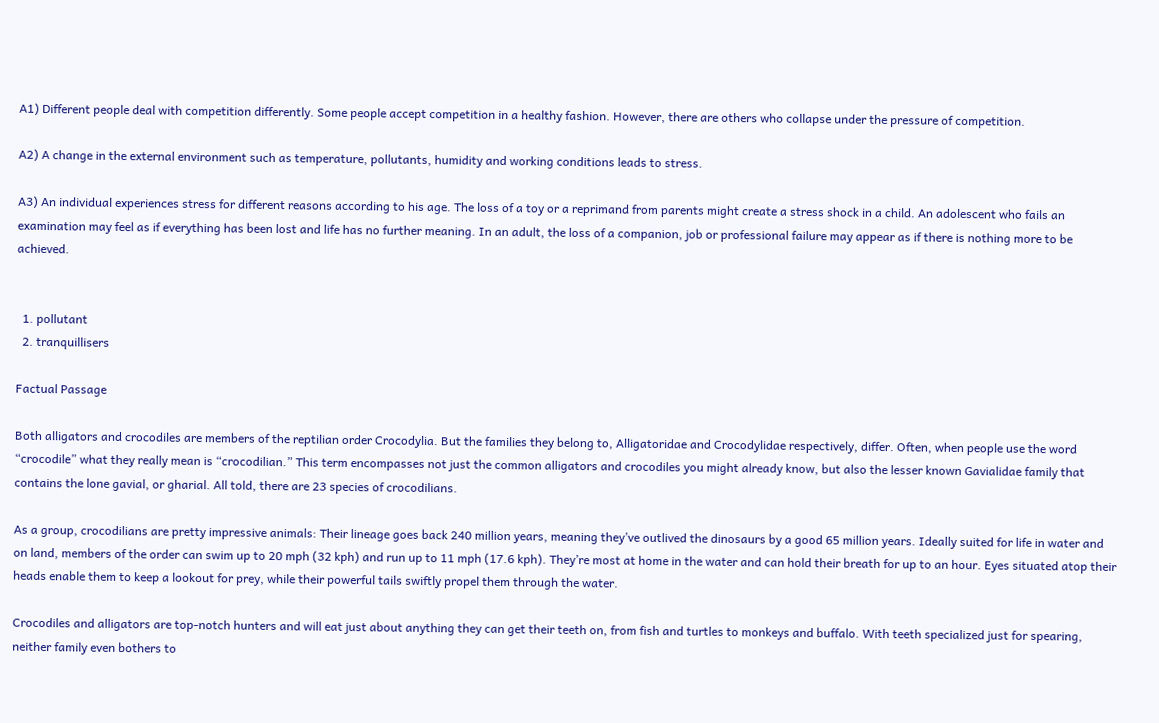A1) Different people deal with competition differently. Some people accept competition in a healthy fashion. However, there are others who collapse under the pressure of competition.

A2) A change in the external environment such as temperature, pollutants, humidity and working conditions leads to stress.

A3) An individual experiences stress for different reasons according to his age. The loss of a toy or a reprimand from parents might create a stress shock in a child. An adolescent who fails an examination may feel as if everything has been lost and life has no further meaning. In an adult, the loss of a companion, job or professional failure may appear as if there is nothing more to be achieved.


  1. pollutant
  2. tranquillisers

Factual Passage

Both alligators and crocodiles are members of the reptilian order Crocodylia. But the families they belong to, Alligatoridae and Crocodylidae respectively, differ. Often, when people use the word “crocodile” what they really mean is “crocodilian.” This term encompasses not just the common alligators and crocodiles you might already know, but also the lesser known Gavialidae family that contains the lone gavial, or gharial. All told, there are 23 species of crocodilians.

As a group, crocodilians are pretty impressive animals: Their lineage goes back 240 million years, meaning they’ve outlived the dinosaurs by a good 65 million years. Ideally suited for life in water and on land, members of the order can swim up to 20 mph (32 kph) and run up to 11 mph (17.6 kph). They’re most at home in the water and can hold their breath for up to an hour. Eyes situated atop their heads enable them to keep a lookout for prey, while their powerful tails swiftly propel them through the water.

Crocodiles and alligators are top-notch hunters and will eat just about anything they can get their teeth on, from fish and turtles to monkeys and buffalo. With teeth specialized just for spearing, neither family even bothers to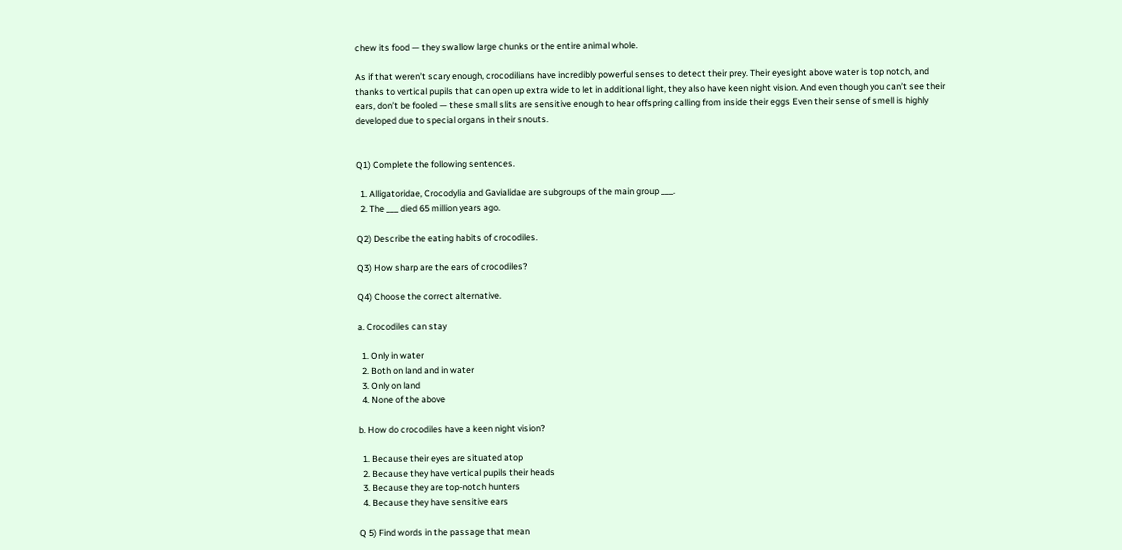chew its food — they swallow large chunks or the entire animal whole.

As if that weren’t scary enough, crocodilians have incredibly powerful senses to detect their prey. Their eyesight above water is top notch, and thanks to vertical pupils that can open up extra wide to let in additional light, they also have keen night vision. And even though you can’t see their ears, don’t be fooled — these small slits are sensitive enough to hear offspring calling from inside their eggs Even their sense of smell is highly developed due to special organs in their snouts.


Q1) Complete the following sentences.

  1. Alligatoridae, Crocodylia and Gavialidae are subgroups of the main group ___.
  2. The ___ died 65 million years ago.

Q2) Describe the eating habits of crocodiles.

Q3) How sharp are the ears of crocodiles?

Q4) Choose the correct alternative.

a. Crocodiles can stay

  1. Only in water
  2. Both on land and in water
  3. Only on land
  4. None of the above

b. How do crocodiles have a keen night vision?

  1. Because their eyes are situated atop
  2. Because they have vertical pupils their heads
  3. Because they are top-notch hunters
  4. Because they have sensitive ears

Q 5) Find words in the passage that mean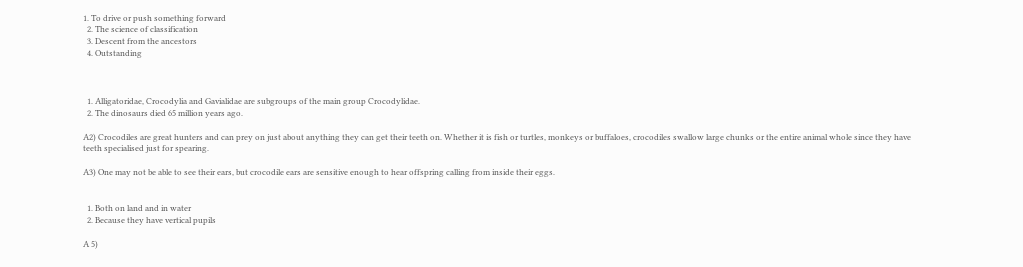1. To drive or push something forward
  2. The science of classification
  3. Descent from the ancestors
  4. Outstanding



  1. Alligatoridae, Crocodylia and Gavialidae are subgroups of the main group Crocodylidae.
  2. The dinosaurs died 65 million years ago.

A2) Crocodiles are great hunters and can prey on just about anything they can get their teeth on. Whether it is fish or turtles, monkeys or buffaloes, crocodiles swallow large chunks or the entire animal whole since they have teeth specialised just for spearing.

A3) One may not be able to see their ears, but crocodile ears are sensitive enough to hear offspring calling from inside their eggs.


  1. Both on land and in water
  2. Because they have vertical pupils

A 5)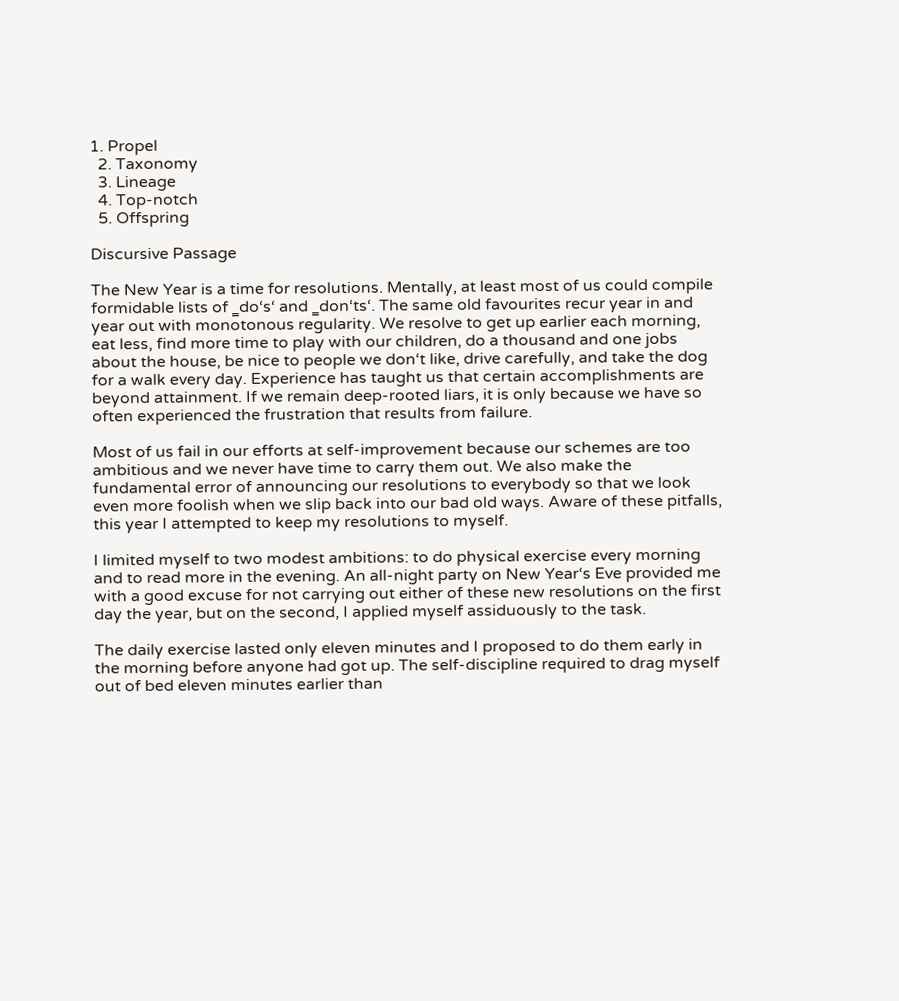1. Propel
  2. Taxonomy
  3. Lineage
  4. Top-notch
  5. Offspring

Discursive Passage

The New Year is a time for resolutions. Mentally, at least most of us could compile formidable lists of ‗do‘s‘ and ‗don‘ts‘. The same old favourites recur year in and year out with monotonous regularity. We resolve to get up earlier each morning, eat less, find more time to play with our children, do a thousand and one jobs about the house, be nice to people we don‘t like, drive carefully, and take the dog for a walk every day. Experience has taught us that certain accomplishments are beyond attainment. If we remain deep-rooted liars, it is only because we have so often experienced the frustration that results from failure.

Most of us fail in our efforts at self-improvement because our schemes are too ambitious and we never have time to carry them out. We also make the fundamental error of announcing our resolutions to everybody so that we look even more foolish when we slip back into our bad old ways. Aware of these pitfalls, this year I attempted to keep my resolutions to myself.

I limited myself to two modest ambitions: to do physical exercise every morning and to read more in the evening. An all-night party on New Year‘s Eve provided me with a good excuse for not carrying out either of these new resolutions on the first day the year, but on the second, I applied myself assiduously to the task.

The daily exercise lasted only eleven minutes and I proposed to do them early in the morning before anyone had got up. The self-discipline required to drag myself out of bed eleven minutes earlier than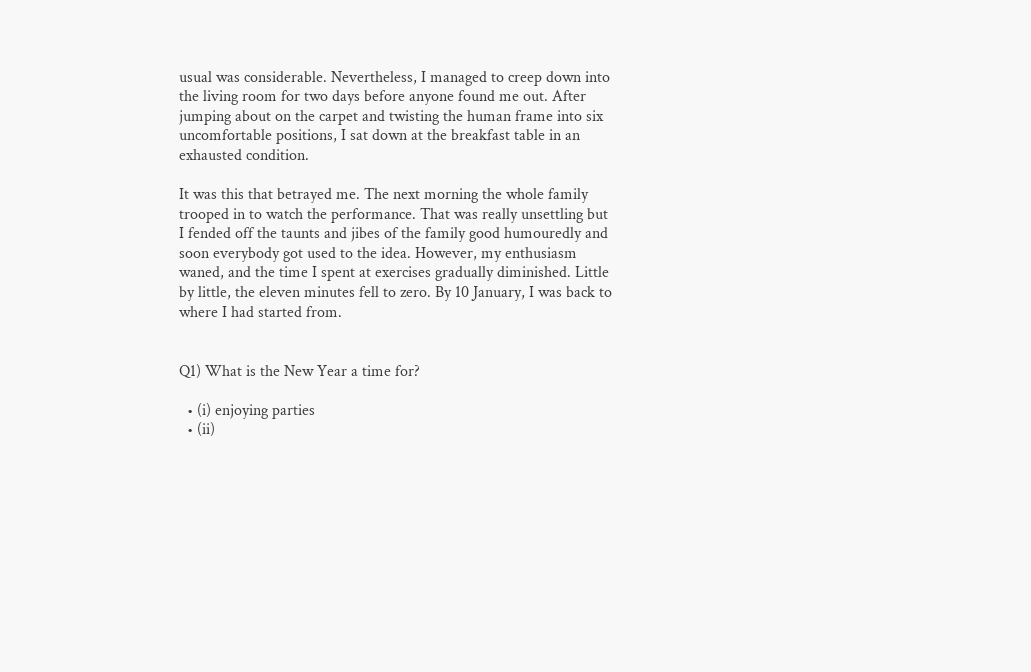usual was considerable. Nevertheless, I managed to creep down into the living room for two days before anyone found me out. After jumping about on the carpet and twisting the human frame into six uncomfortable positions, I sat down at the breakfast table in an exhausted condition.

It was this that betrayed me. The next morning the whole family trooped in to watch the performance. That was really unsettling but I fended off the taunts and jibes of the family good humouredly and soon everybody got used to the idea. However, my enthusiasm waned, and the time I spent at exercises gradually diminished. Little by little, the eleven minutes fell to zero. By 10 January, I was back to where I had started from.


Q1) What is the New Year a time for?

  • (i) enjoying parties
  • (ii)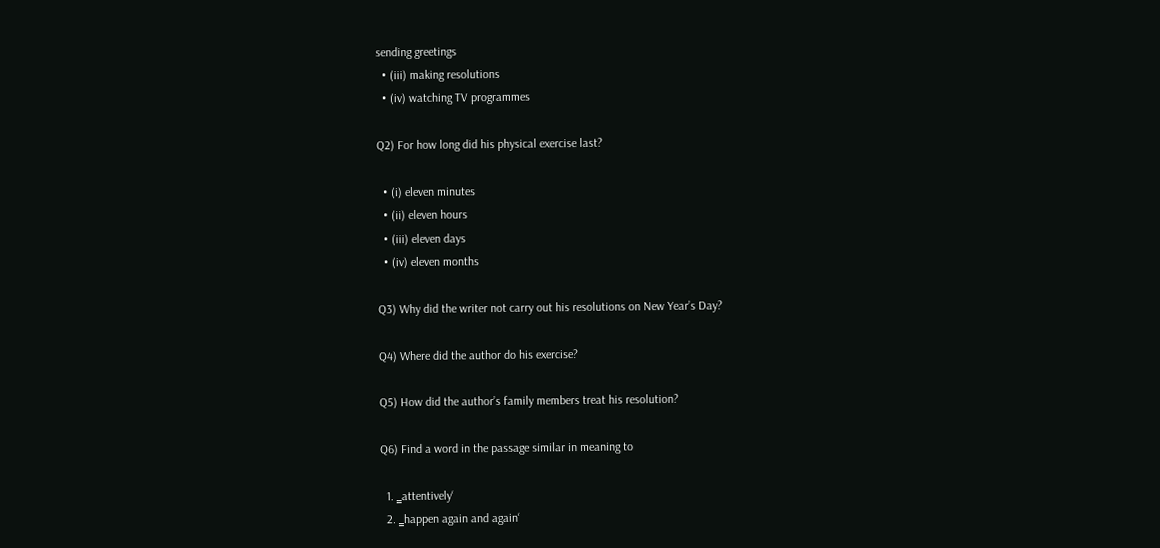sending greetings
  • (iii) making resolutions
  • (iv) watching TV programmes

Q2) For how long did his physical exercise last?

  • (i) eleven minutes
  • (ii) eleven hours
  • (iii) eleven days
  • (iv) eleven months

Q3) Why did the writer not carry out his resolutions on New Year’s Day?

Q4) Where did the author do his exercise?

Q5) How did the author’s family members treat his resolution?

Q6) Find a word in the passage similar in meaning to

  1. ‗attentively‘
  2. ‗happen again and again‘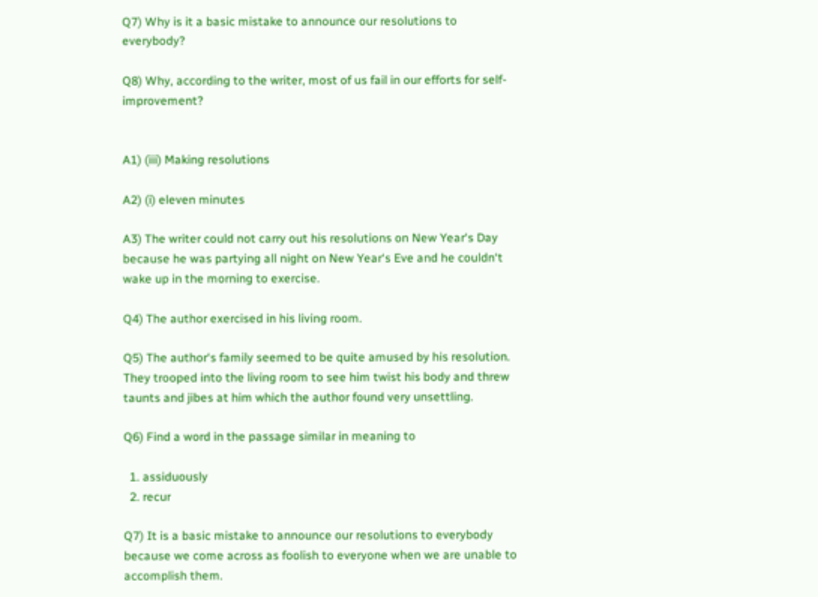Q7) Why is it a basic mistake to announce our resolutions to everybody?

Q8) Why, according to the writer, most of us fail in our efforts for self-improvement?


A1) (iii) Making resolutions

A2) (i) eleven minutes

A3) The writer could not carry out his resolutions on New Year‘s Day because he was partying all night on New Year‘s Eve and he couldn‘t wake up in the morning to exercise.

Q4) The author exercised in his living room.

Q5) The author‘s family seemed to be quite amused by his resolution. They trooped into the living room to see him twist his body and threw taunts and jibes at him which the author found very unsettling.

Q6) Find a word in the passage similar in meaning to

  1. assiduously
  2. recur

Q7) It is a basic mistake to announce our resolutions to everybody because we come across as foolish to everyone when we are unable to accomplish them.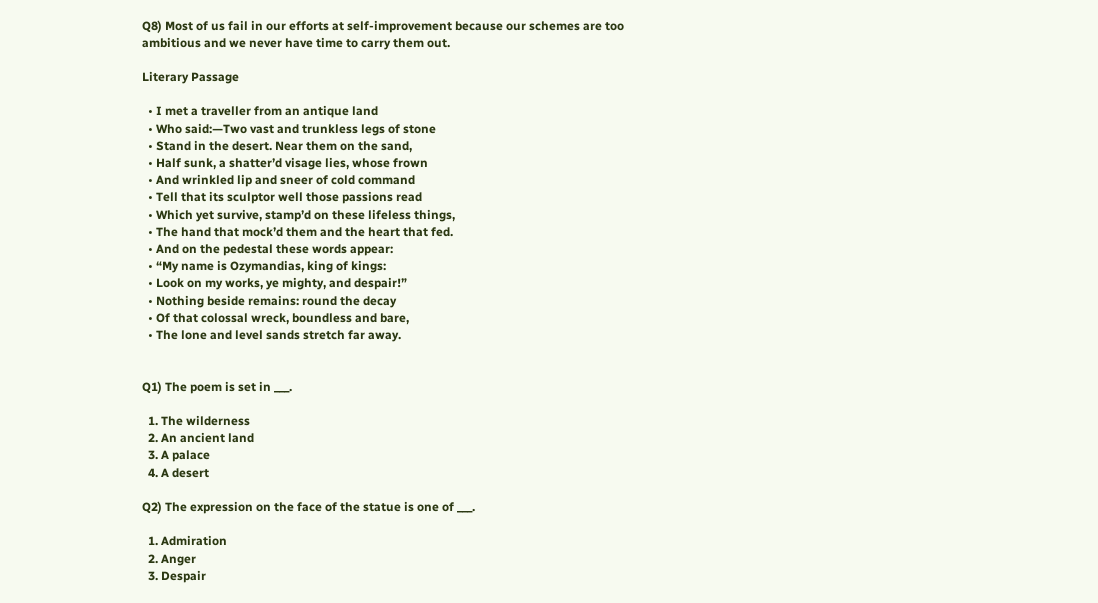Q8) Most of us fail in our efforts at self-improvement because our schemes are too ambitious and we never have time to carry them out.

Literary Passage

  • I met a traveller from an antique land
  • Who said:—Two vast and trunkless legs of stone
  • Stand in the desert. Near them on the sand,
  • Half sunk, a shatter’d visage lies, whose frown
  • And wrinkled lip and sneer of cold command
  • Tell that its sculptor well those passions read
  • Which yet survive, stamp’d on these lifeless things,
  • The hand that mock’d them and the heart that fed.
  • And on the pedestal these words appear:
  • “My name is Ozymandias, king of kings:
  • Look on my works, ye mighty, and despair!”
  • Nothing beside remains: round the decay
  • Of that colossal wreck, boundless and bare,
  • The lone and level sands stretch far away.


Q1) The poem is set in ___.

  1. The wilderness
  2. An ancient land
  3. A palace
  4. A desert

Q2) The expression on the face of the statue is one of ___.

  1. Admiration
  2. Anger
  3. Despair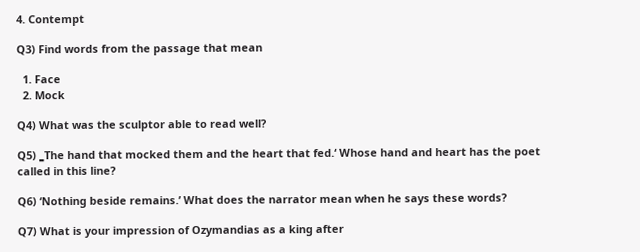4. Contempt

Q3) Find words from the passage that mean

  1. Face
  2. Mock

Q4) What was the sculptor able to read well?

Q5) ‗The hand that mocked them and the heart that fed.‘ Whose hand and heart has the poet called in this line?

Q6) ‘Nothing beside remains.’ What does the narrator mean when he says these words?

Q7) What is your impression of Ozymandias as a king after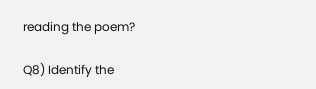reading the poem?

Q8) Identify the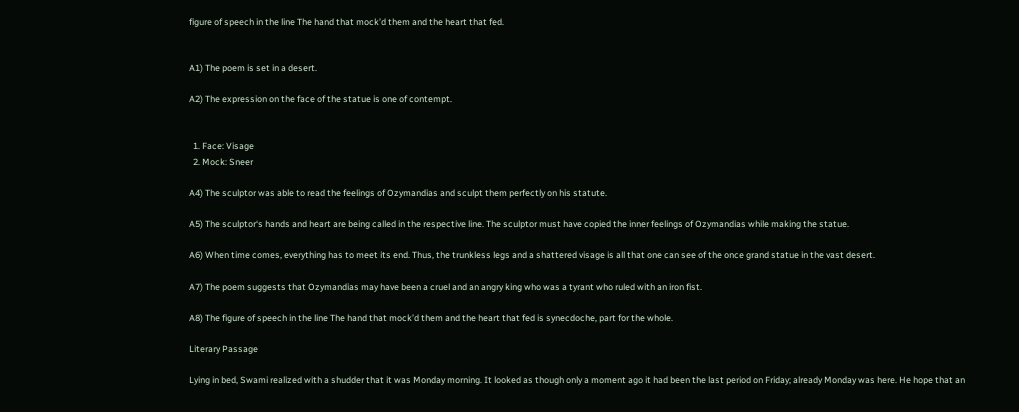figure of speech in the line The hand that mock’d them and the heart that fed.


A1) The poem is set in a desert.

A2) The expression on the face of the statue is one of contempt.


  1. Face: Visage
  2. Mock: Sneer

A4) The sculptor was able to read the feelings of Ozymandias and sculpt them perfectly on his statute.

A5) The sculptor‘s hands and heart are being called in the respective line. The sculptor must have copied the inner feelings of Ozymandias while making the statue.

A6) When time comes, everything has to meet its end. Thus, the trunkless legs and a shattered visage is all that one can see of the once grand statue in the vast desert.

A7) The poem suggests that Ozymandias may have been a cruel and an angry king who was a tyrant who ruled with an iron fist.

A8) The figure of speech in the line The hand that mock’d them and the heart that fed is synecdoche, part for the whole.

Literary Passage

Lying in bed, Swami realized with a shudder that it was Monday morning. It looked as though only a moment ago it had been the last period on Friday; already Monday was here. He hope that an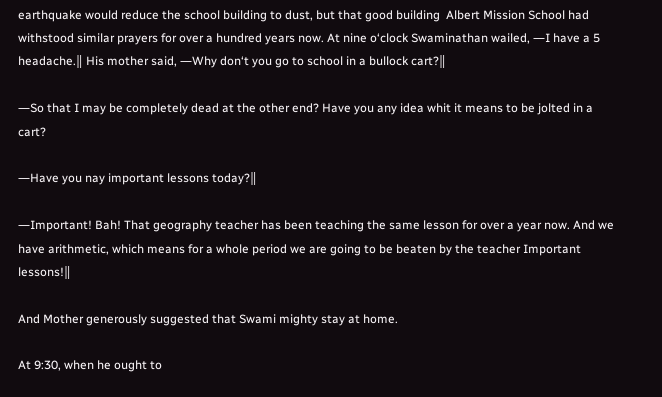earthquake would reduce the school building to dust, but that good building  Albert Mission School had withstood similar prayers for over a hundred years now. At nine o‘clock Swaminathan wailed, ―I have a 5 headache.‖ His mother said, ―Why don‘t you go to school in a bullock cart?‖

―So that I may be completely dead at the other end? Have you any idea whit it means to be jolted in a cart?

―Have you nay important lessons today?‖

―Important! Bah! That geography teacher has been teaching the same lesson for over a year now. And we have arithmetic, which means for a whole period we are going to be beaten by the teacher Important lessons!‖

And Mother generously suggested that Swami mighty stay at home.

At 9:30, when he ought to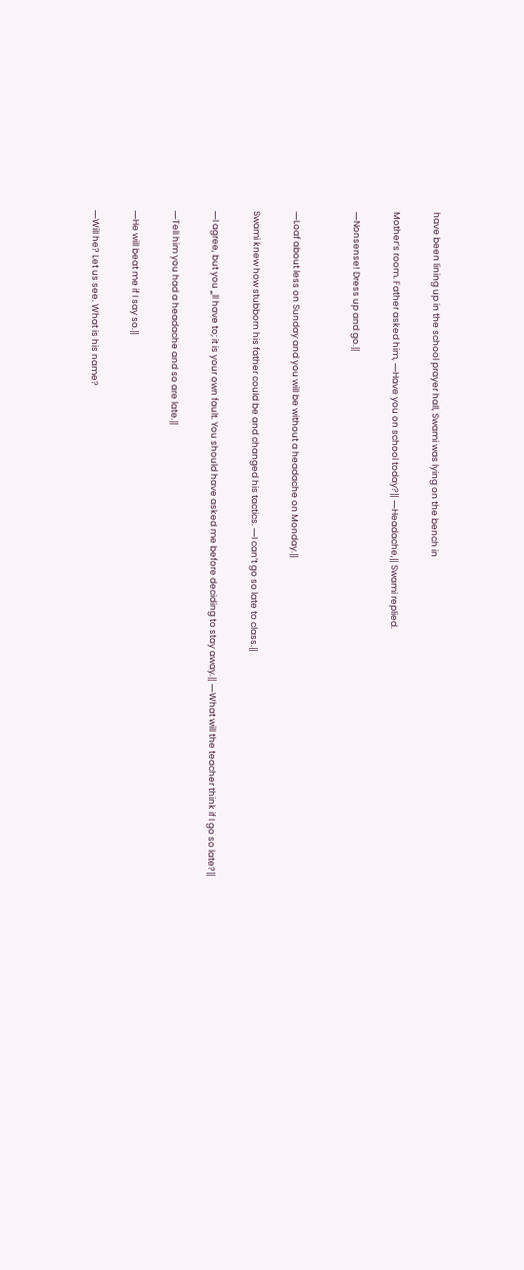have been lining up in the school prayer hall, Swami was lying on the bench in

Mother‘s room. Father asked him, ―Have you on school today?‖ ―Headache,‖ Swami replied.

―Nonsense! Dress up and go.‖


―Loaf about less on Sunday and you will be without a headache on Monday.‖

Swami knew how stubborn his father could be and changed his tactics. ―I can‘t go so late to class.‖

―I agree, but you ‗ll have to; it is your own fault. You should have asked me before deciding to stay away.‖ ―What will the teacher think if I go so late?‖

―Tell him you had a headache and so are late.‖

―He will beat me if I say so.‖

―Will he? Let us see. What is his name?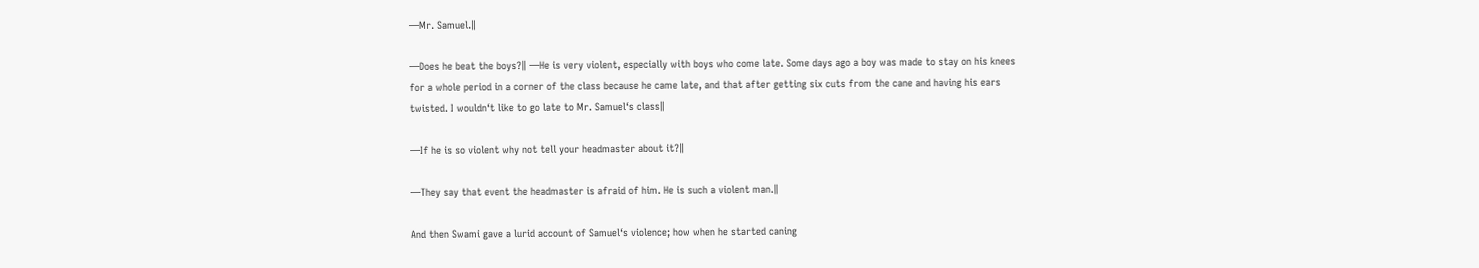―Mr. Samuel.‖

―Does he beat the boys?‖ ―He is very violent, especially with boys who come late. Some days ago a boy was made to stay on his knees for a whole period in a corner of the class because he came late, and that after getting six cuts from the cane and having his ears twisted. I wouldn‘t like to go late to Mr. Samuel‘s class‖

―If he is so violent why not tell your headmaster about it?‖

―They say that event the headmaster is afraid of him. He is such a violent man.‖

And then Swami gave a lurid account of Samuel‘s violence; how when he started caning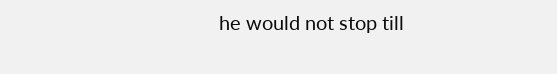he would not stop till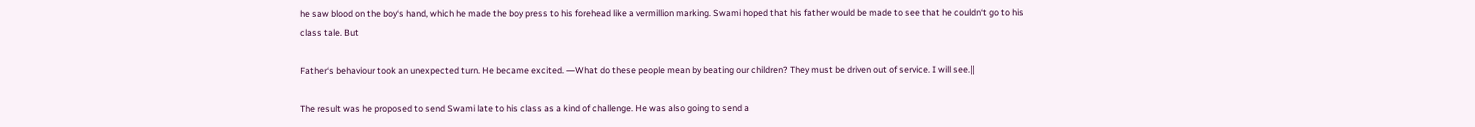he saw blood on the boy‘s hand, which he made the boy press to his forehead like a vermillion marking. Swami hoped that his father would be made to see that he couldn‘t go to his class tale. But

Father‘s behaviour took an unexpected turn. He became excited. ―What do these people mean by beating our children? They must be driven out of service. I will see.‖

The result was he proposed to send Swami late to his class as a kind of challenge. He was also going to send a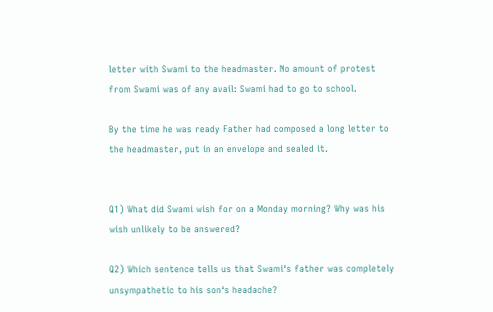letter with Swami to the headmaster. No amount of protest from Swami was of any avail: Swami had to go to school.

By the time he was ready Father had composed a long letter to the headmaster, put in an envelope and sealed it.


Q1) What did Swami wish for on a Monday morning? Why was his wish unlikely to be answered?

Q2) Which sentence tells us that Swami‘s father was completely unsympathetic to his son‘s headache?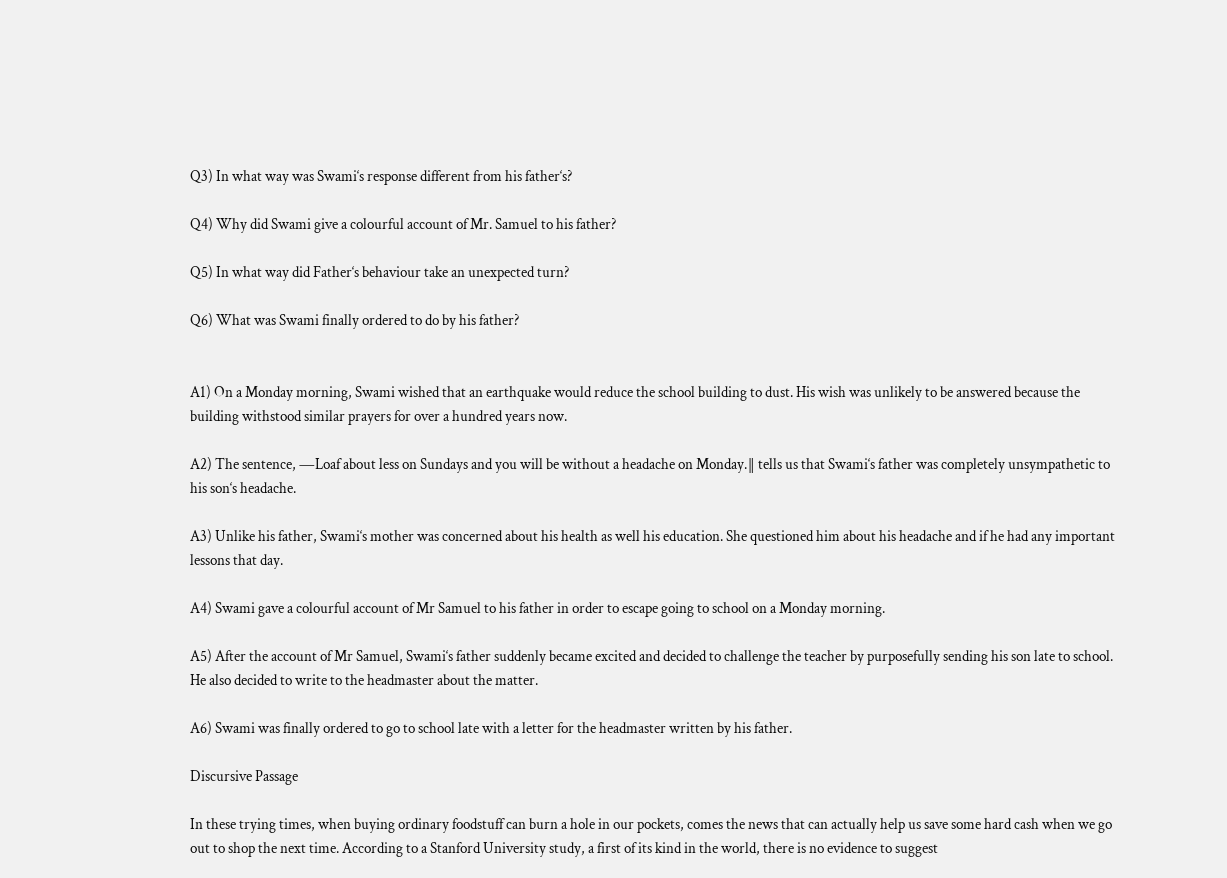Q3) In what way was Swami‘s response different from his father‘s?

Q4) Why did Swami give a colourful account of Mr. Samuel to his father?

Q5) In what way did Father‘s behaviour take an unexpected turn?

Q6) What was Swami finally ordered to do by his father?


A1) On a Monday morning, Swami wished that an earthquake would reduce the school building to dust. His wish was unlikely to be answered because the building withstood similar prayers for over a hundred years now.

A2) The sentence, ―Loaf about less on Sundays and you will be without a headache on Monday.‖ tells us that Swami‘s father was completely unsympathetic to his son‘s headache.

A3) Unlike his father, Swami‘s mother was concerned about his health as well his education. She questioned him about his headache and if he had any important lessons that day.

A4) Swami gave a colourful account of Mr Samuel to his father in order to escape going to school on a Monday morning.

A5) After the account of Mr Samuel, Swami‘s father suddenly became excited and decided to challenge the teacher by purposefully sending his son late to school. He also decided to write to the headmaster about the matter.

A6) Swami was finally ordered to go to school late with a letter for the headmaster written by his father.

Discursive Passage

In these trying times, when buying ordinary foodstuff can burn a hole in our pockets, comes the news that can actually help us save some hard cash when we go out to shop the next time. According to a Stanford University study, a first of its kind in the world, there is no evidence to suggest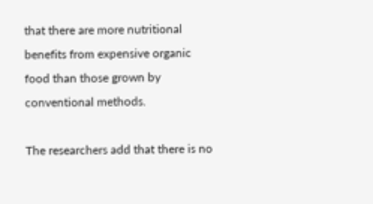that there are more nutritional benefits from expensive organic food than those grown by conventional methods.

The researchers add that there is no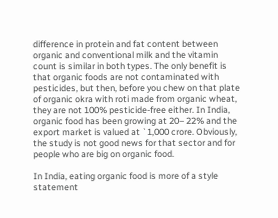difference in protein and fat content between organic and conventional milk and the vitamin count is similar in both types. The only benefit is that organic foods are not contaminated with pesticides, but then, before you chew on that plate of organic okra with roti made from organic wheat, they are not 100% pesticide-free either. In India, organic food has been growing at 20– 22% and the export market is valued at `1,000 crore. Obviously, the study is not good news for that sector and for people who are big on organic food.

In India, eating organic food is more of a style statement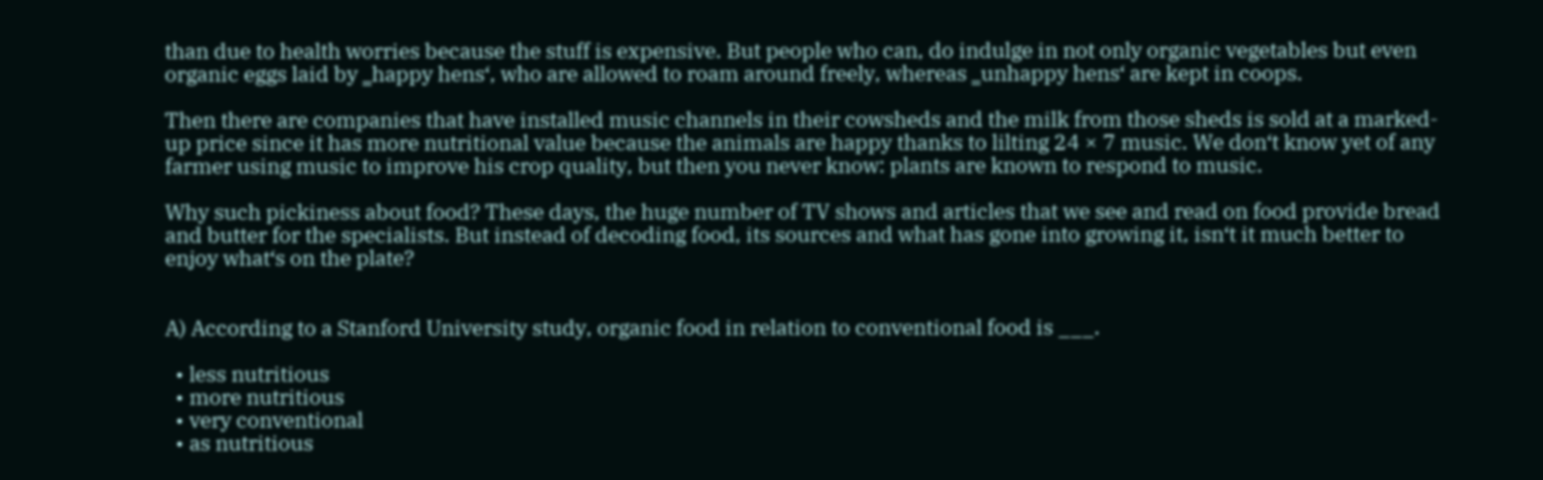than due to health worries because the stuff is expensive. But people who can, do indulge in not only organic vegetables but even organic eggs laid by ‗happy hens‘, who are allowed to roam around freely, whereas ‗unhappy hens‘ are kept in coops.

Then there are companies that have installed music channels in their cowsheds and the milk from those sheds is sold at a marked-up price since it has more nutritional value because the animals are happy thanks to lilting 24 × 7 music. We don‘t know yet of any farmer using music to improve his crop quality, but then you never know: plants are known to respond to music.

Why such pickiness about food? These days, the huge number of TV shows and articles that we see and read on food provide bread and butter for the specialists. But instead of decoding food, its sources and what has gone into growing it, isn‘t it much better to enjoy what‘s on the plate?


A) According to a Stanford University study, organic food in relation to conventional food is ___.

  • less nutritious
  • more nutritious
  • very conventional
  • as nutritious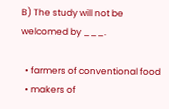B) The study will not be welcomed by ___.

  • farmers of conventional food
  • makers of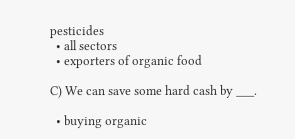pesticides
  • all sectors
  • exporters of organic food

C) We can save some hard cash by ___.

  • buying organic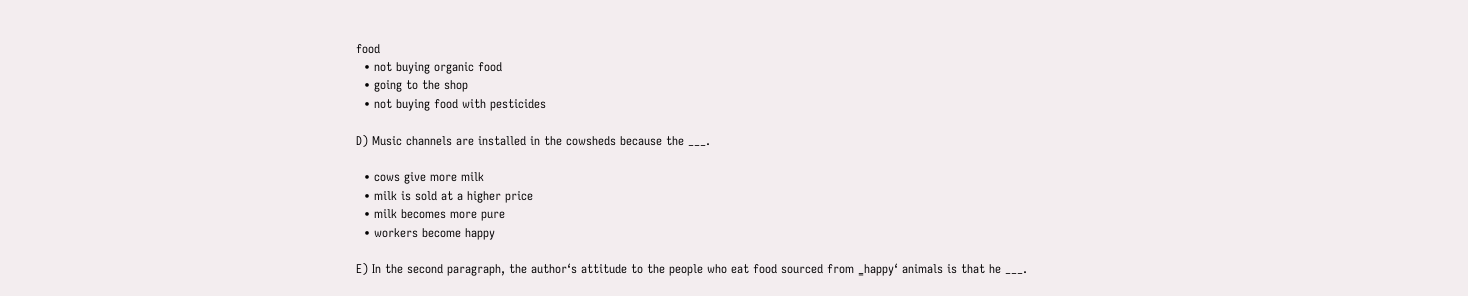food
  • not buying organic food
  • going to the shop
  • not buying food with pesticides

D) Music channels are installed in the cowsheds because the ___.

  • cows give more milk
  • milk is sold at a higher price
  • milk becomes more pure
  • workers become happy

E) In the second paragraph, the author‘s attitude to the people who eat food sourced from ‗happy‘ animals is that he ___.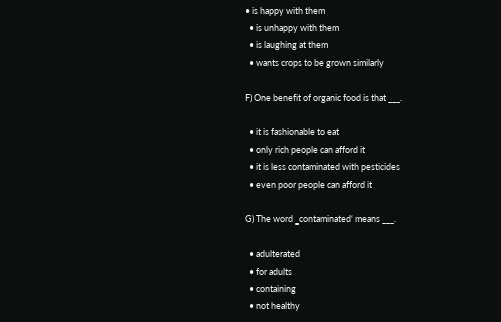• is happy with them
  • is unhappy with them
  • is laughing at them
  • wants crops to be grown similarly

F) One benefit of organic food is that ___.

  • it is fashionable to eat
  • only rich people can afford it
  • it is less contaminated with pesticides
  • even poor people can afford it

G) The word ‗contaminated‘ means ___.

  • adulterated
  • for adults
  • containing
  • not healthy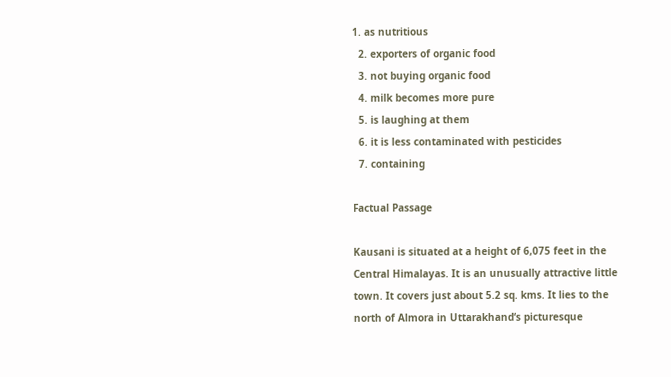1. as nutritious
  2. exporters of organic food
  3. not buying organic food
  4. milk becomes more pure
  5. is laughing at them
  6. it is less contaminated with pesticides
  7. containing

Factual Passage

Kausani is situated at a height of 6,075 feet in the Central Himalayas. It is an unusually attractive little town. It covers just about 5.2 sq. kms. It lies to the north of Almora in Uttarakhand‘s picturesque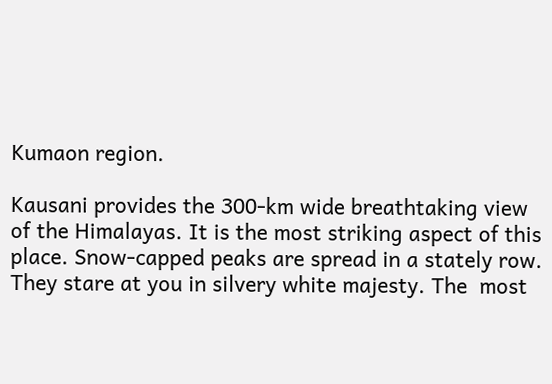Kumaon region.

Kausani provides the 300-km wide breathtaking view of the Himalayas. It is the most striking aspect of this place. Snow-capped peaks are spread in a stately row. They stare at you in silvery white majesty. The  most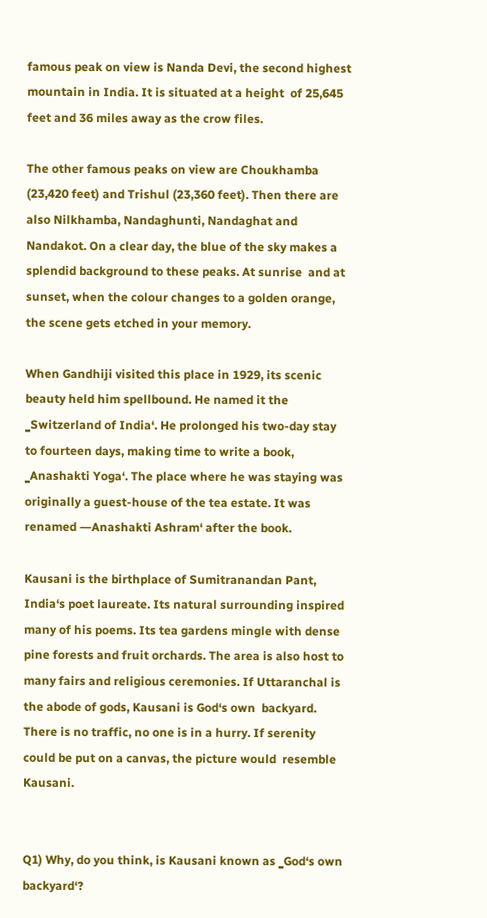famous peak on view is Nanda Devi, the second highest mountain in India. It is situated at a height  of 25,645 feet and 36 miles away as the crow files.

The other famous peaks on view are Choukhamba  (23,420 feet) and Trishul (23,360 feet). Then there are also Nilkhamba, Nandaghunti, Nandaghat and  Nandakot. On a clear day, the blue of the sky makes a splendid background to these peaks. At sunrise  and at sunset, when the colour changes to a golden orange, the scene gets etched in your memory.

When Gandhiji visited this place in 1929, its scenic beauty held him spellbound. He named it the ‗Switzerland of India‘. He prolonged his two-day stay to fourteen days, making time to write a book, ‗Anashakti Yoga‘. The place where he was staying was originally a guest-house of the tea estate. It was renamed ―Anashakti Ashram‘ after the book.

Kausani is the birthplace of Sumitranandan Pant, India‘s poet laureate. Its natural surrounding inspired  many of his poems. Its tea gardens mingle with dense pine forests and fruit orchards. The area is also host to many fairs and religious ceremonies. If Uttaranchal is the abode of gods, Kausani is God‘s own  backyard. There is no traffic, no one is in a hurry. If serenity could be put on a canvas, the picture would  resemble Kausani.


Q1) Why, do you think, is Kausani known as ‗God‘s own backyard‘?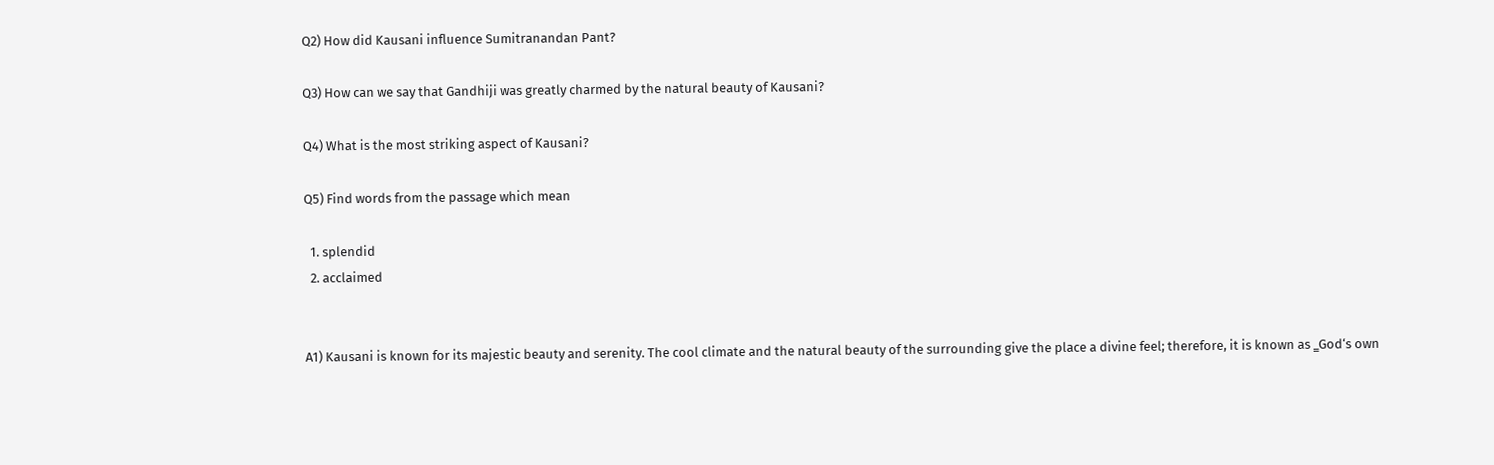Q2) How did Kausani influence Sumitranandan Pant?

Q3) How can we say that Gandhiji was greatly charmed by the natural beauty of Kausani?

Q4) What is the most striking aspect of Kausani?

Q5) Find words from the passage which mean

  1. splendid
  2. acclaimed


A1) Kausani is known for its majestic beauty and serenity. The cool climate and the natural beauty of the surrounding give the place a divine feel; therefore, it is known as ‗God‘s own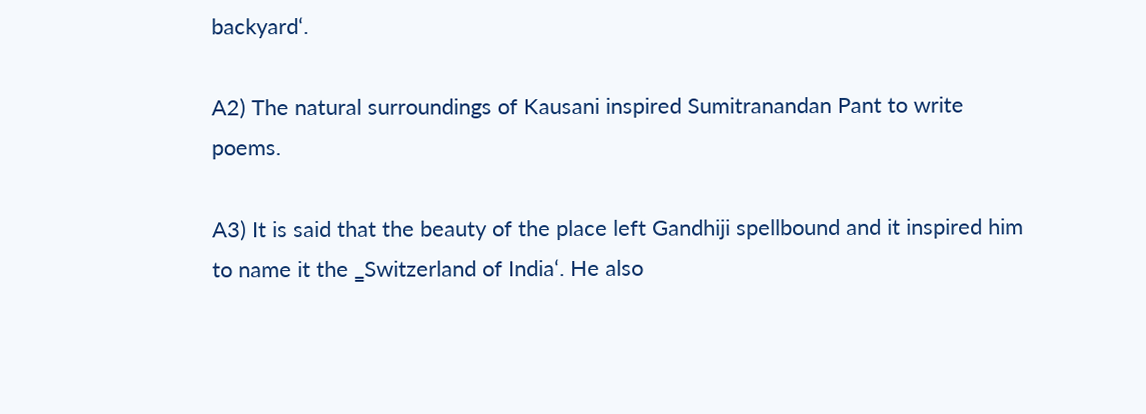backyard‘.

A2) The natural surroundings of Kausani inspired Sumitranandan Pant to write poems.

A3) It is said that the beauty of the place left Gandhiji spellbound and it inspired him to name it the ‗Switzerland of India‘. He also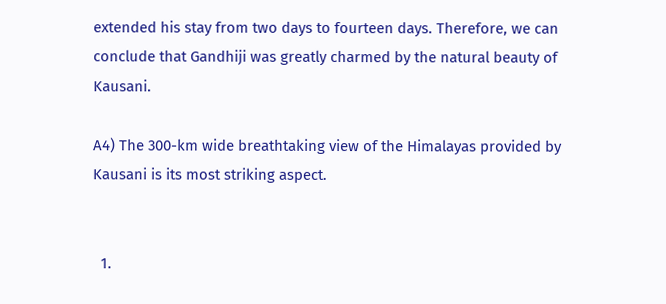extended his stay from two days to fourteen days. Therefore, we can conclude that Gandhiji was greatly charmed by the natural beauty of Kausani.

A4) The 300-km wide breathtaking view of the Himalayas provided by Kausani is its most striking aspect.


  1.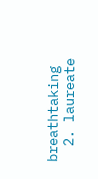breathtaking
  2. laureate